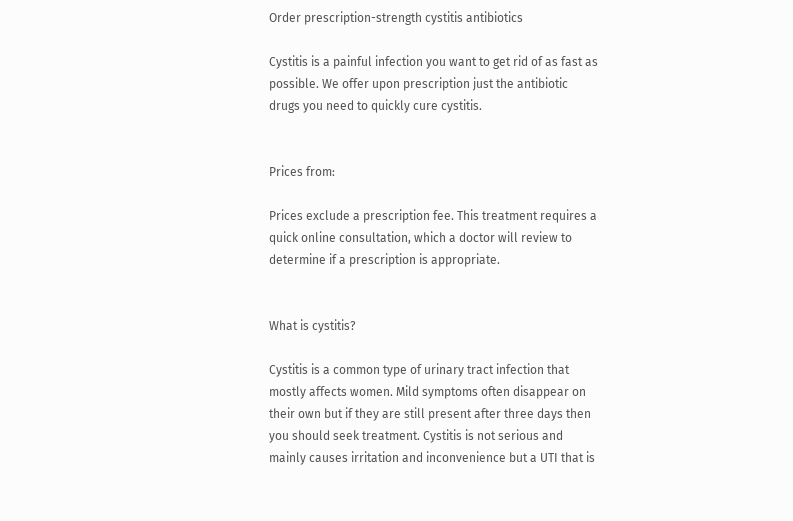Order prescription-strength cystitis antibiotics

Cystitis is a painful infection you want to get rid of as fast as possible. We offer upon prescription just the antibiotic drugs you need to quickly cure cystitis.


Prices from:

Prices exclude a prescription fee. This treatment requires a quick online consultation, which a doctor will review to determine if a prescription is appropriate.


What is cystitis?

Cystitis is a common type of urinary tract infection that mostly affects women. Mild symptoms often disappear on their own but if they are still present after three days then you should seek treatment. Cystitis is not serious and mainly causes irritation and inconvenience but a UTI that is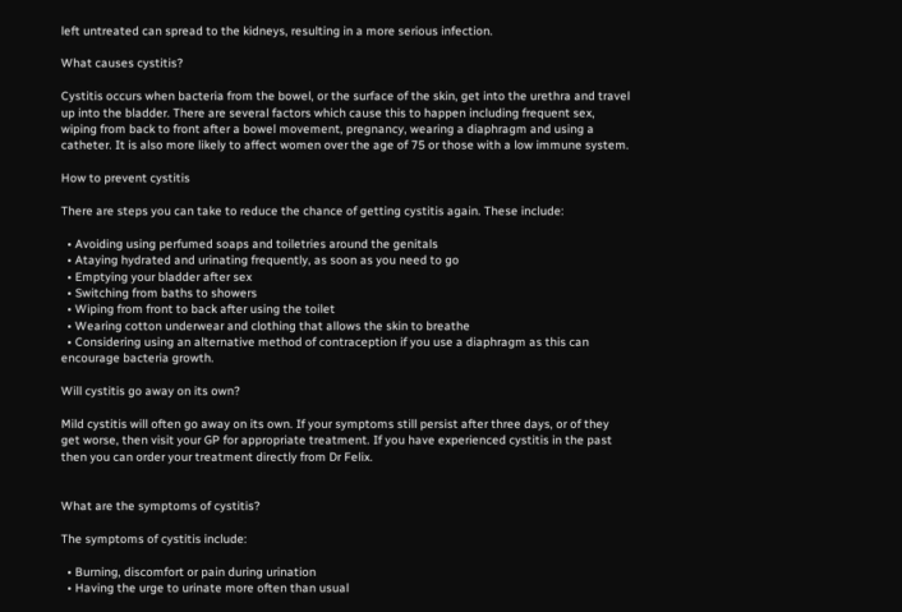left untreated can spread to the kidneys, resulting in a more serious infection.

What causes cystitis?

Cystitis occurs when bacteria from the bowel, or the surface of the skin, get into the urethra and travel up into the bladder. There are several factors which cause this to happen including frequent sex, wiping from back to front after a bowel movement, pregnancy, wearing a diaphragm and using a catheter. It is also more likely to affect women over the age of 75 or those with a low immune system.

How to prevent cystitis

There are steps you can take to reduce the chance of getting cystitis again. These include:

  • Avoiding using perfumed soaps and toiletries around the genitals
  • Ataying hydrated and urinating frequently, as soon as you need to go
  • Emptying your bladder after sex
  • Switching from baths to showers
  • Wiping from front to back after using the toilet
  • Wearing cotton underwear and clothing that allows the skin to breathe
  • Considering using an alternative method of contraception if you use a diaphragm as this can encourage bacteria growth.

Will cystitis go away on its own?

Mild cystitis will often go away on its own. If your symptoms still persist after three days, or of they get worse, then visit your GP for appropriate treatment. If you have experienced cystitis in the past then you can order your treatment directly from Dr Felix.


What are the symptoms of cystitis?

The symptoms of cystitis include:

  • Burning, discomfort or pain during urination
  • Having the urge to urinate more often than usual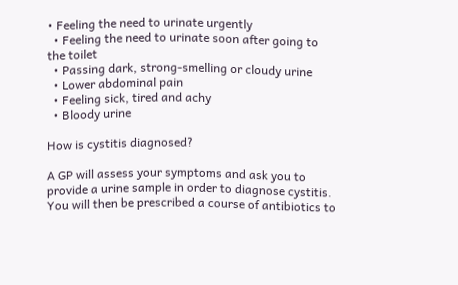• Feeling the need to urinate urgently
  • Feeling the need to urinate soon after going to the toilet
  • Passing dark, strong-smelling or cloudy urine
  • Lower abdominal pain
  • Feeling sick, tired and achy
  • Bloody urine

How is cystitis diagnosed?

A GP will assess your symptoms and ask you to provide a urine sample in order to diagnose cystitis. You will then be prescribed a course of antibiotics to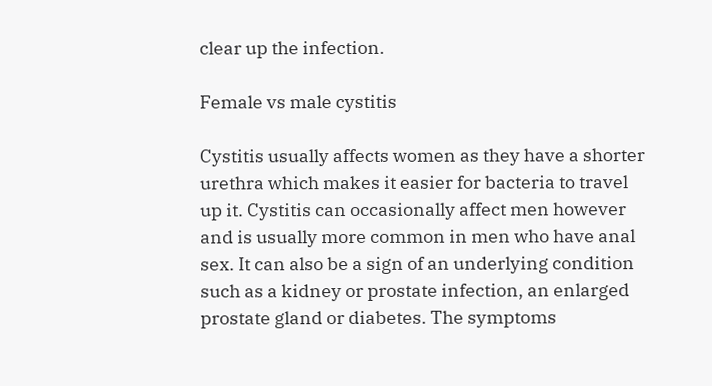clear up the infection.

Female vs male cystitis

Cystitis usually affects women as they have a shorter urethra which makes it easier for bacteria to travel up it. Cystitis can occasionally affect men however and is usually more common in men who have anal sex. It can also be a sign of an underlying condition such as a kidney or prostate infection, an enlarged prostate gland or diabetes. The symptoms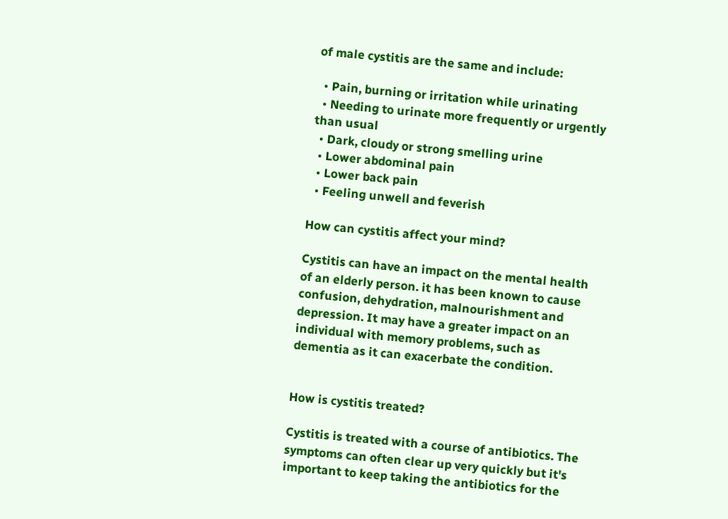of male cystitis are the same and include:

  • Pain, burning or irritation while urinating
  • Needing to urinate more frequently or urgently than usual
  • Dark, cloudy or strong smelling urine
  • Lower abdominal pain
  • Lower back pain
  • Feeling unwell and feverish

How can cystitis affect your mind?

Cystitis can have an impact on the mental health of an elderly person. it has been known to cause confusion, dehydration, malnourishment and depression. It may have a greater impact on an individual with memory problems, such as dementia as it can exacerbate the condition.


How is cystitis treated?

Cystitis is treated with a course of antibiotics. The symptoms can often clear up very quickly but it's important to keep taking the antibiotics for the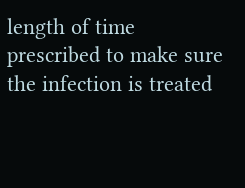length of time prescribed to make sure the infection is treated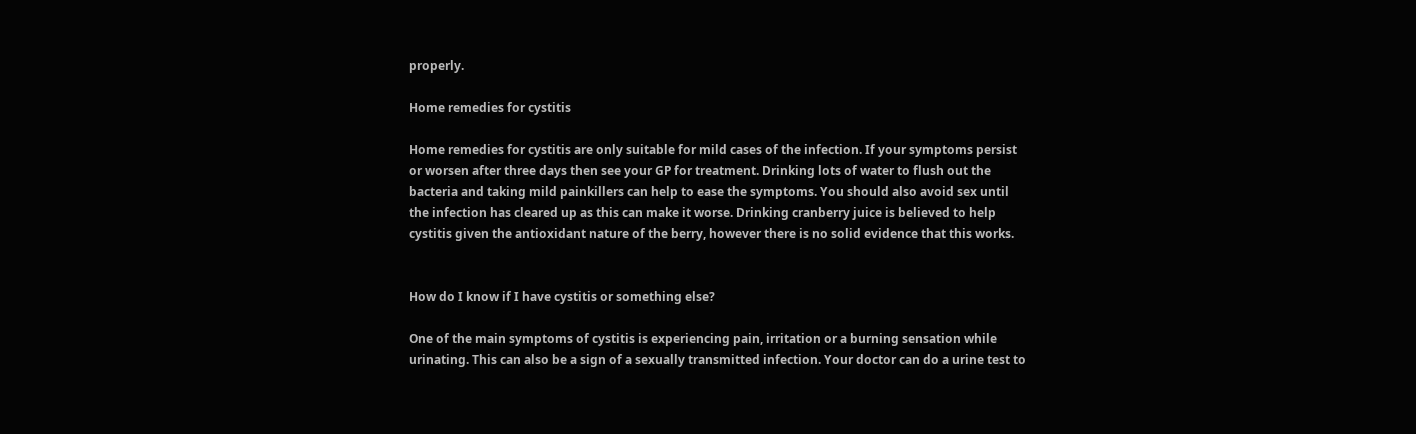properly.

Home remedies for cystitis

Home remedies for cystitis are only suitable for mild cases of the infection. If your symptoms persist or worsen after three days then see your GP for treatment. Drinking lots of water to flush out the bacteria and taking mild painkillers can help to ease the symptoms. You should also avoid sex until the infection has cleared up as this can make it worse. Drinking cranberry juice is believed to help cystitis given the antioxidant nature of the berry, however there is no solid evidence that this works.


How do I know if I have cystitis or something else?

One of the main symptoms of cystitis is experiencing pain, irritation or a burning sensation while urinating. This can also be a sign of a sexually transmitted infection. Your doctor can do a urine test to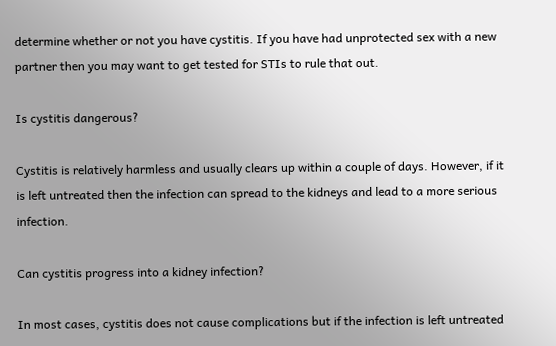determine whether or not you have cystitis. If you have had unprotected sex with a new partner then you may want to get tested for STIs to rule that out.

Is cystitis dangerous?

Cystitis is relatively harmless and usually clears up within a couple of days. However, if it is left untreated then the infection can spread to the kidneys and lead to a more serious infection.

Can cystitis progress into a kidney infection?

In most cases, cystitis does not cause complications but if the infection is left untreated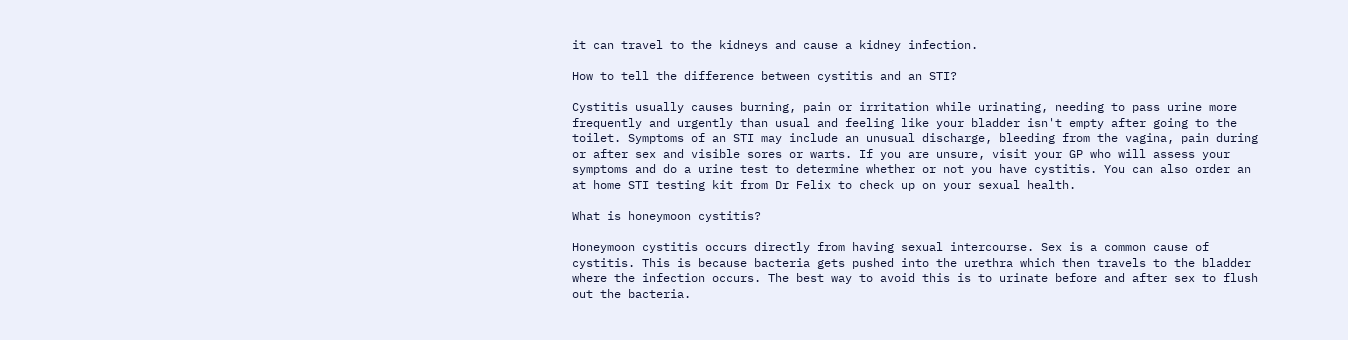it can travel to the kidneys and cause a kidney infection.

How to tell the difference between cystitis and an STI?

Cystitis usually causes burning, pain or irritation while urinating, needing to pass urine more frequently and urgently than usual and feeling like your bladder isn't empty after going to the toilet. Symptoms of an STI may include an unusual discharge, bleeding from the vagina, pain during or after sex and visible sores or warts. If you are unsure, visit your GP who will assess your symptoms and do a urine test to determine whether or not you have cystitis. You can also order an at home STI testing kit from Dr Felix to check up on your sexual health.

What is honeymoon cystitis?

Honeymoon cystitis occurs directly from having sexual intercourse. Sex is a common cause of cystitis. This is because bacteria gets pushed into the urethra which then travels to the bladder where the infection occurs. The best way to avoid this is to urinate before and after sex to flush out the bacteria.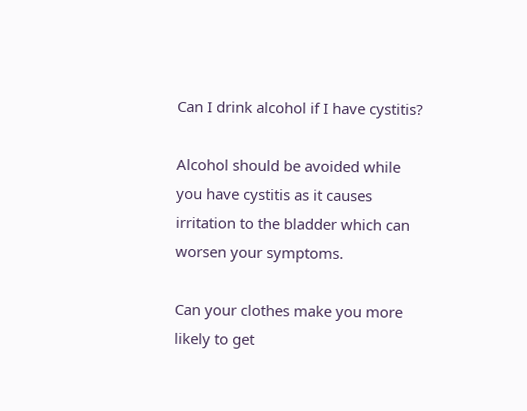Can I drink alcohol if I have cystitis?

Alcohol should be avoided while you have cystitis as it causes irritation to the bladder which can worsen your symptoms.

Can your clothes make you more likely to get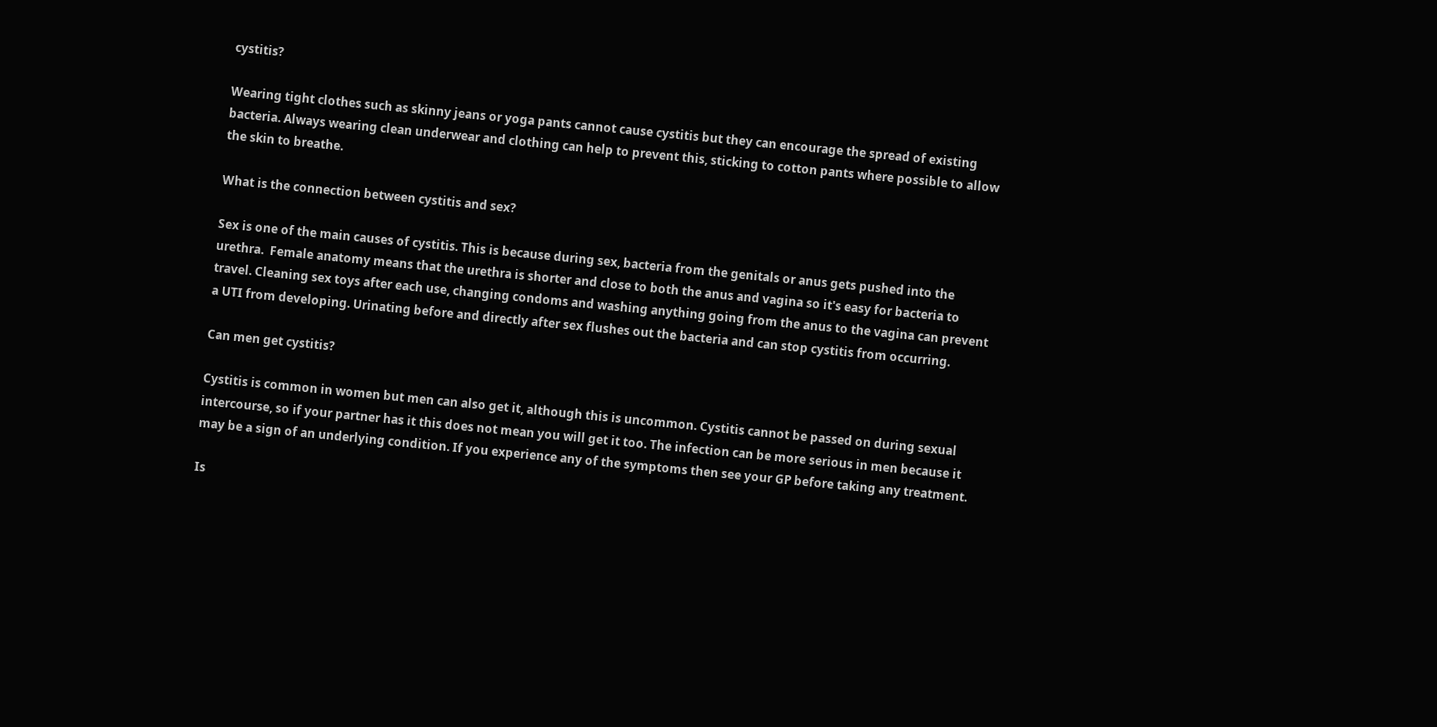cystitis?

Wearing tight clothes such as skinny jeans or yoga pants cannot cause cystitis but they can encourage the spread of existing bacteria. Always wearing clean underwear and clothing can help to prevent this, sticking to cotton pants where possible to allow the skin to breathe.

What is the connection between cystitis and sex?

Sex is one of the main causes of cystitis. This is because during sex, bacteria from the genitals or anus gets pushed into the urethra.  Female anatomy means that the urethra is shorter and close to both the anus and vagina so it's easy for bacteria to travel. Cleaning sex toys after each use, changing condoms and washing anything going from the anus to the vagina can prevent a UTI from developing. Urinating before and directly after sex flushes out the bacteria and can stop cystitis from occurring.

Can men get cystitis?

Cystitis is common in women but men can also get it, although this is uncommon. Cystitis cannot be passed on during sexual intercourse, so if your partner has it this does not mean you will get it too. The infection can be more serious in men because it may be a sign of an underlying condition. If you experience any of the symptoms then see your GP before taking any treatment.

Is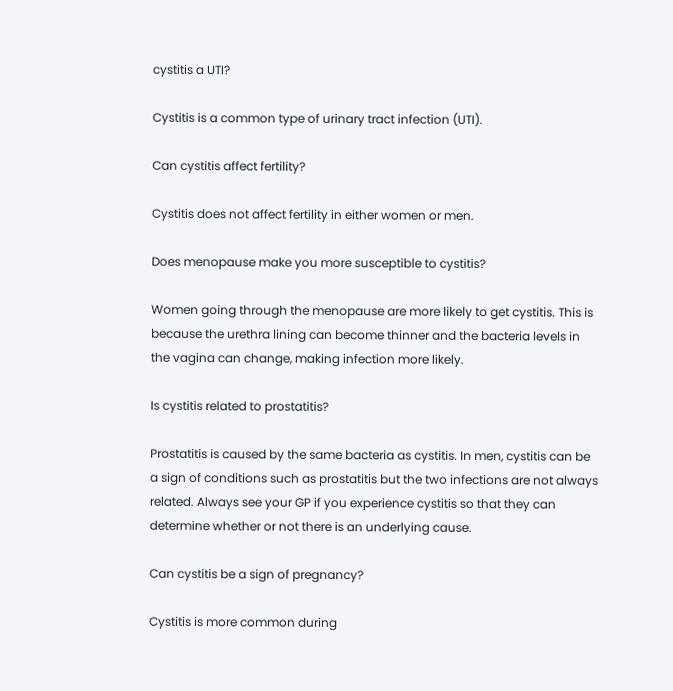cystitis a UTI?

Cystitis is a common type of urinary tract infection (UTI).

Can cystitis affect fertility?

Cystitis does not affect fertility in either women or men.

Does menopause make you more susceptible to cystitis?

Women going through the menopause are more likely to get cystitis. This is because the urethra lining can become thinner and the bacteria levels in the vagina can change, making infection more likely.

Is cystitis related to prostatitis?

Prostatitis is caused by the same bacteria as cystitis. In men, cystitis can be a sign of conditions such as prostatitis but the two infections are not always related. Always see your GP if you experience cystitis so that they can determine whether or not there is an underlying cause.

Can cystitis be a sign of pregnancy?

Cystitis is more common during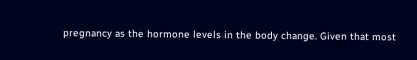pregnancy as the hormone levels in the body change. Given that most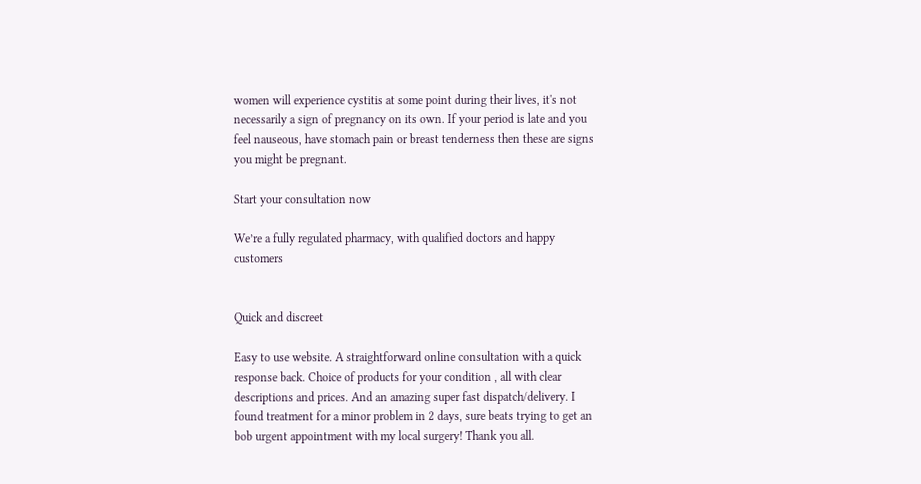women will experience cystitis at some point during their lives, it's not necessarily a sign of pregnancy on its own. If your period is late and you feel nauseous, have stomach pain or breast tenderness then these are signs you might be pregnant.

Start your consultation now

We’re a fully regulated pharmacy, with qualified doctors and happy customers


Quick and discreet

Easy to use website. A straightforward online consultation with a quick response back. Choice of products for your condition , all with clear descriptions and prices. And an amazing super fast dispatch/delivery. I found treatment for a minor problem in 2 days, sure beats trying to get an bob urgent appointment with my local surgery! Thank you all.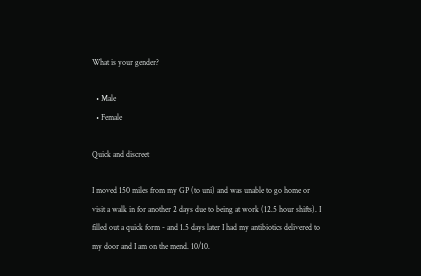What is your gender?

  • Male
  • Female

Quick and discreet

I moved 150 miles from my GP (to uni) and was unable to go home or visit a walk in for another 2 days due to being at work (12.5 hour shifts). I filled out a quick form - and 1.5 days later I had my antibiotics delivered to my door and I am on the mend. 10/10.